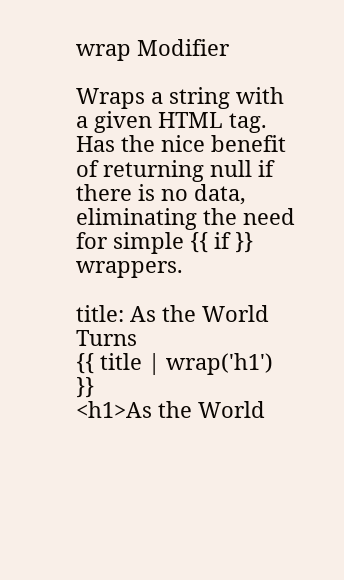wrap Modifier

Wraps a string with a given HTML tag. Has the nice benefit of returning null if there is no data, eliminating the need for simple {{ if }} wrappers.

title: As the World Turns
{{ title | wrap('h1') }}
<h1>As the World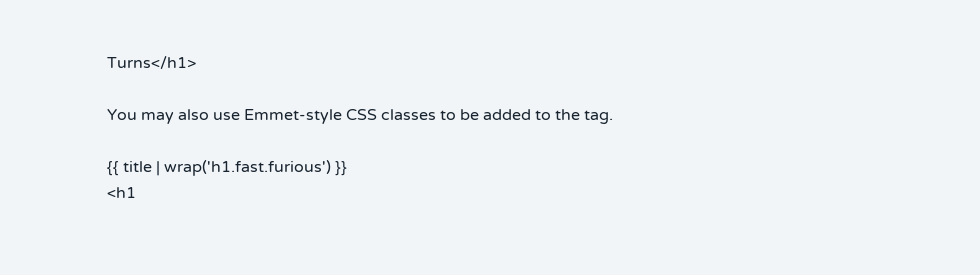Turns</h1>

You may also use Emmet-style CSS classes to be added to the tag.

{{ title | wrap('h1.fast.furious') }}
<h1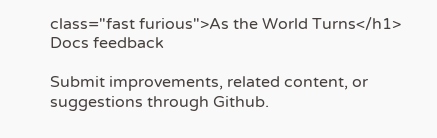class="fast furious">As the World Turns</h1>
Docs feedback

Submit improvements, related content, or suggestions through Github.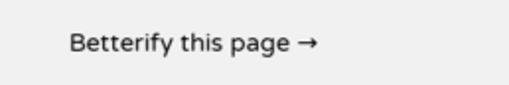Betterify this page →